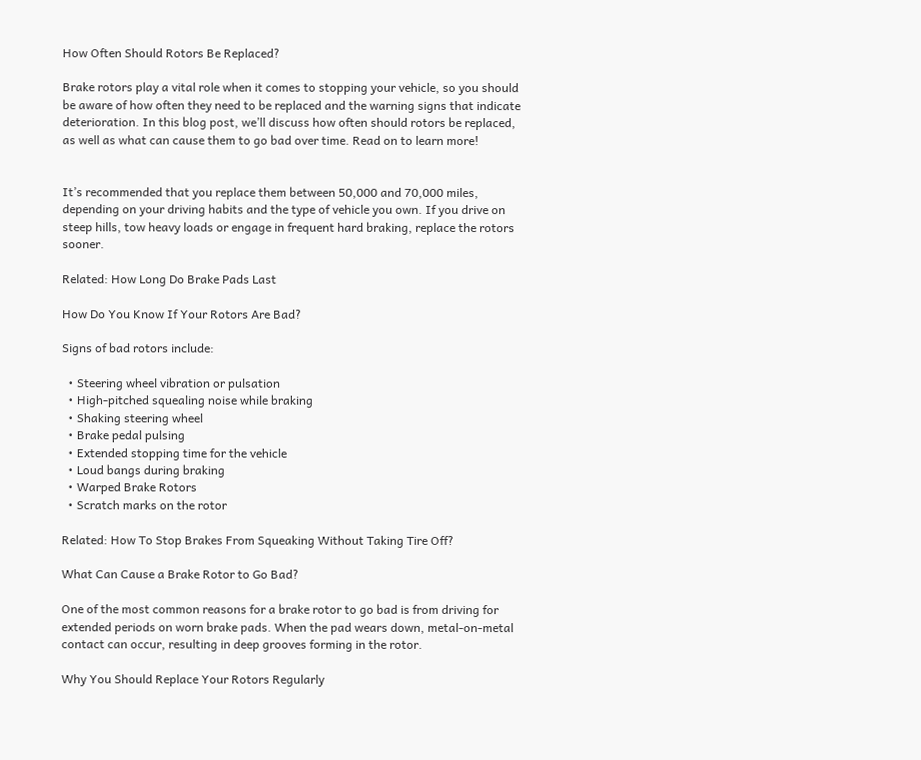How Often Should Rotors Be Replaced?

Brake rotors play a vital role when it comes to stopping your vehicle, so you should be aware of how often they need to be replaced and the warning signs that indicate deterioration. In this blog post, we’ll discuss how often should rotors be replaced, as well as what can cause them to go bad over time. Read on to learn more!


It’s recommended that you replace them between 50,000 and 70,000 miles, depending on your driving habits and the type of vehicle you own. If you drive on steep hills, tow heavy loads or engage in frequent hard braking, replace the rotors sooner.

Related: How Long Do Brake Pads Last

How Do You Know If Your Rotors Are Bad?

Signs of bad rotors include:

  • Steering wheel vibration or pulsation
  • High-pitched squealing noise while braking
  • Shaking steering wheel
  • Brake pedal pulsing
  • Extended stopping time for the vehicle
  • Loud bangs during braking
  • Warped Brake Rotors
  • Scratch marks on the rotor

Related: How To Stop Brakes From Squeaking Without Taking Tire Off?

What Can Cause a Brake Rotor to Go Bad?

One of the most common reasons for a brake rotor to go bad is from driving for extended periods on worn brake pads. When the pad wears down, metal-on-metal contact can occur, resulting in deep grooves forming in the rotor.

Why You Should Replace Your Rotors Regularly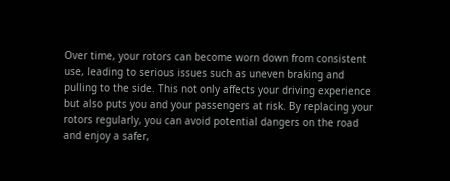Over time, your rotors can become worn down from consistent use, leading to serious issues such as uneven braking and pulling to the side. This not only affects your driving experience but also puts you and your passengers at risk. By replacing your rotors regularly, you can avoid potential dangers on the road and enjoy a safer,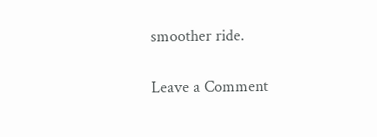smoother ride.

Leave a Comment